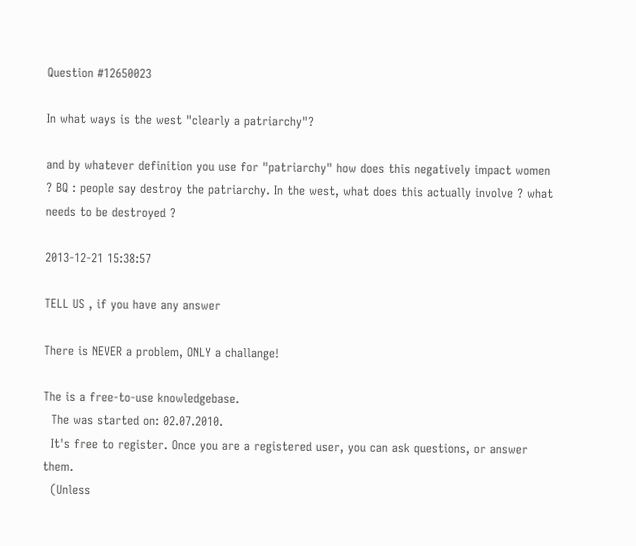Question #12650023

In what ways is the west "clearly a patriarchy"?

and by whatever definition you use for "patriarchy" how does this negatively impact women ? BQ : people say destroy the patriarchy. In the west, what does this actually involve ? what needs to be destroyed ?

2013-12-21 15:38:57

TELL US , if you have any answer

There is NEVER a problem, ONLY a challange!

The is a free-to-use knowledgebase.
  The was started on: 02.07.2010.
  It's free to register. Once you are a registered user, you can ask questions, or answer them.
  (Unless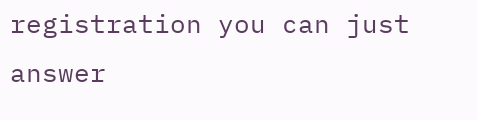registration you can just answer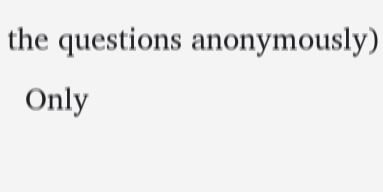the questions anonymously)
  Only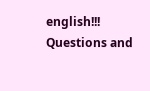english!!! Questions and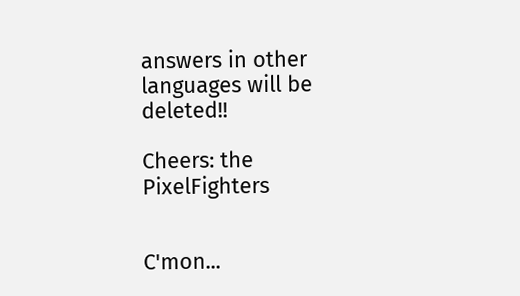answers in other languages will be deleted!!

Cheers: the PixelFighters


C'mon...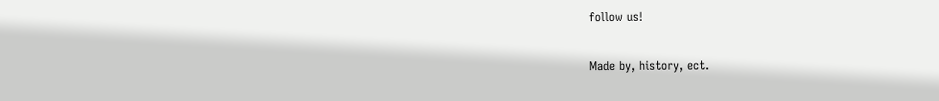follow us!

Made by, history, ect.